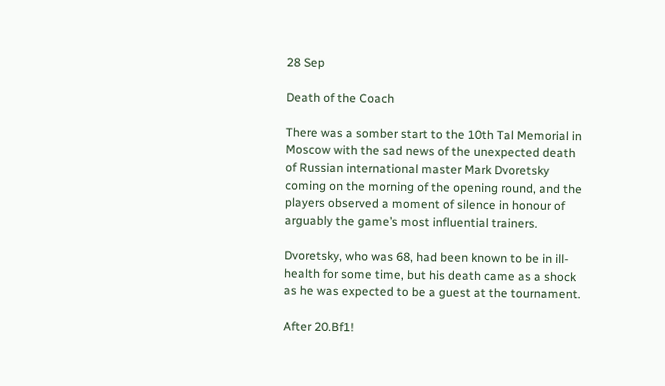28 Sep

Death of the Coach

There was a somber start to the 10th Tal Memorial in Moscow with the sad news of the unexpected death of Russian international master Mark Dvoretsky coming on the morning of the opening round, and the players observed a moment of silence in honour of arguably the game’s most influential trainers.

Dvoretsky, who was 68, had been known to be in ill-health for some time, but his death came as a shock as he was expected to be a guest at the tournament.

After 20.Bf1!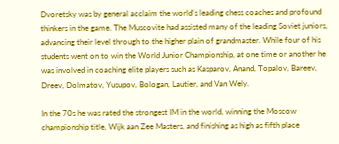Dvoretsky was by general acclaim the world’s leading chess coaches and profound thinkers in the game. The Muscovite had assisted many of the leading Soviet juniors, advancing their level through to the higher plain of grandmaster. While four of his students went on to win the World Junior Championship, at one time or another he was involved in coaching elite players such as Kasparov, Anand, Topalov, Bareev, Dreev, Dolmatov, Yusupov, Bologan, Lautier, and Van Wely.

In the 70s he was rated the strongest IM in the world, winning the Moscow championship title, Wijk aan Zee Masters, and finishing as high as fifth place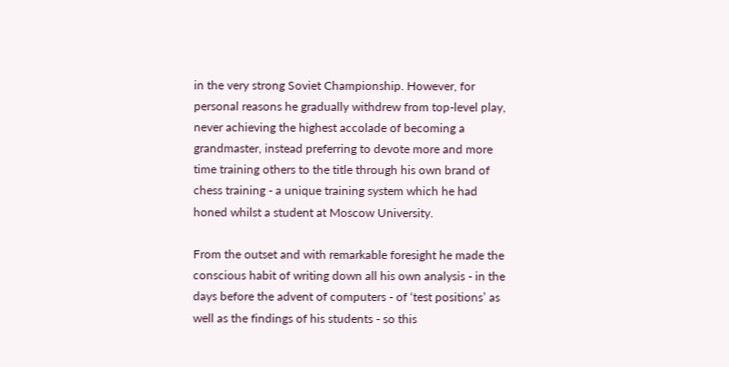in the very strong Soviet Championship. However, for personal reasons he gradually withdrew from top-level play, never achieving the highest accolade of becoming a grandmaster, instead preferring to devote more and more time training others to the title through his own brand of chess training - a unique training system which he had honed whilst a student at Moscow University.

From the outset and with remarkable foresight he made the conscious habit of writing down all his own analysis - in the days before the advent of computers - of ‘test positions’ as well as the findings of his students - so this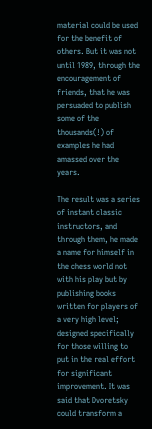material could be used for the benefit of others. But it was not until 1989, through the encouragement of friends, that he was persuaded to publish some of the thousands(!) of examples he had amassed over the years.

The result was a series of instant classic instructors, and through them, he made a name for himself in the chess world not with his play but by publishing books written for players of a very high level; designed specifically for those willing to put in the real effort for significant improvement. It was said that Dvoretsky could transform a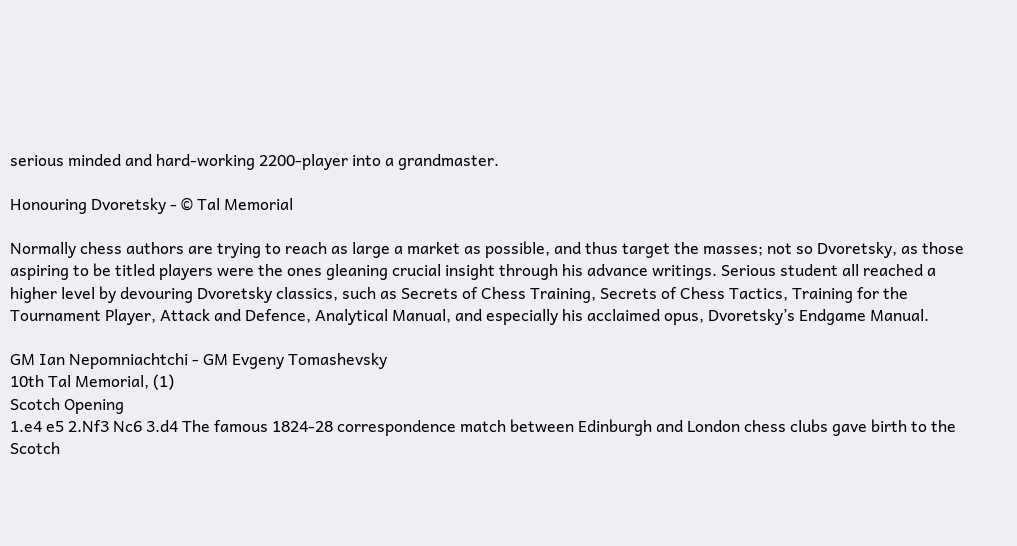serious minded and hard-working 2200-player into a grandmaster.

Honouring Dvoretsky - © Tal Memorial

Normally chess authors are trying to reach as large a market as possible, and thus target the masses; not so Dvoretsky, as those aspiring to be titled players were the ones gleaning crucial insight through his advance writings. Serious student all reached a higher level by devouring Dvoretsky classics, such as Secrets of Chess Training, Secrets of Chess Tactics, Training for the Tournament Player, Attack and Defence, Analytical Manual, and especially his acclaimed opus, Dvoretsky’s Endgame Manual.

GM Ian Nepomniachtchi - GM Evgeny Tomashevsky
10th Tal Memorial, (1)
Scotch Opening
1.e4 e5 2.Nf3 Nc6 3.d4 The famous 1824-28 correspondence match between Edinburgh and London chess clubs gave birth to the Scotch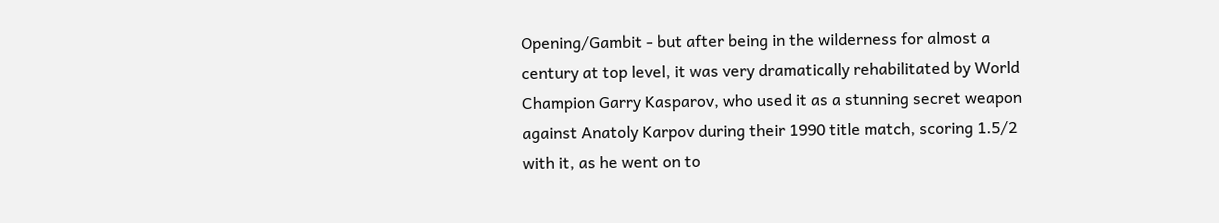Opening/Gambit - but after being in the wilderness for almost a century at top level, it was very dramatically rehabilitated by World Champion Garry Kasparov, who used it as a stunning secret weapon against Anatoly Karpov during their 1990 title match, scoring 1.5/2 with it, as he went on to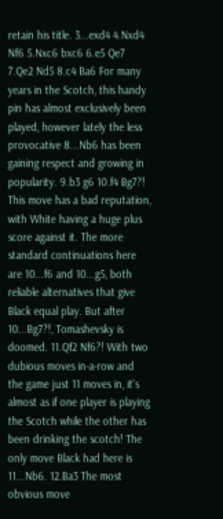retain his title. 3...exd4 4.Nxd4 Nf6 5.Nxc6 bxc6 6.e5 Qe7 7.Qe2 Nd5 8.c4 Ba6 For many years in the Scotch, this handy pin has almost exclusively been played, however lately the less provocative 8...Nb6 has been gaining respect and growing in popularity. 9.b3 g6 10.f4 Bg7?! This move has a bad reputation, with White having a huge plus score against it. The more standard continuations here are 10...f6 and 10...g5, both reliable alternatives that give Black equal play. But after 10...Bg7?!, Tomashevsky is doomed. 11.Qf2 Nf6?! With two dubious moves in-a-row and the game just 11 moves in, it's almost as if one player is playing the Scotch while the other has been drinking the scotch! The only move Black had here is 11...Nb6. 12.Ba3 The most obvious move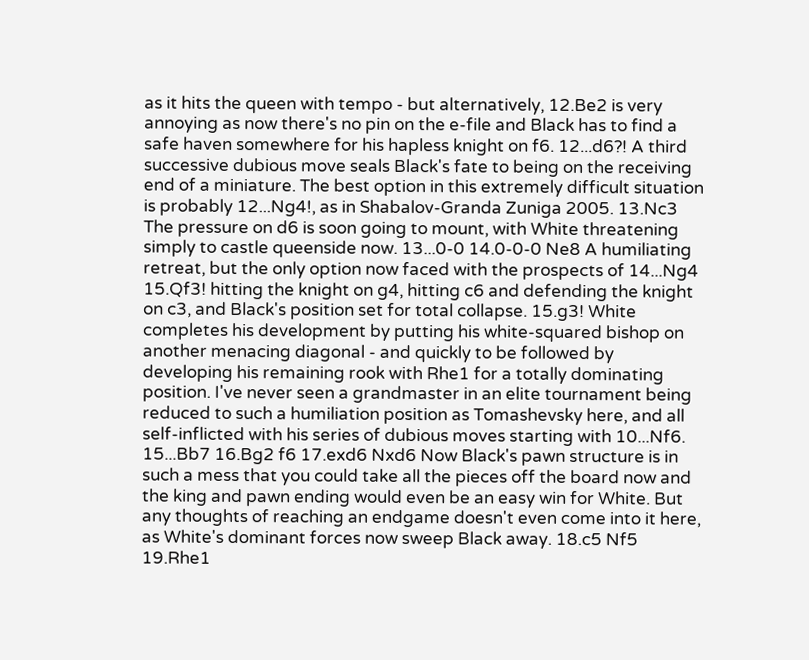as it hits the queen with tempo - but alternatively, 12.Be2 is very annoying as now there's no pin on the e-file and Black has to find a safe haven somewhere for his hapless knight on f6. 12...d6?! A third successive dubious move seals Black's fate to being on the receiving end of a miniature. The best option in this extremely difficult situation is probably 12...Ng4!, as in Shabalov-Granda Zuniga 2005. 13.Nc3 The pressure on d6 is soon going to mount, with White threatening simply to castle queenside now. 13...0-0 14.0-0-0 Ne8 A humiliating retreat, but the only option now faced with the prospects of 14...Ng4 15.Qf3! hitting the knight on g4, hitting c6 and defending the knight on c3, and Black's position set for total collapse. 15.g3! White completes his development by putting his white-squared bishop on another menacing diagonal - and quickly to be followed by developing his remaining rook with Rhe1 for a totally dominating position. I've never seen a grandmaster in an elite tournament being reduced to such a humiliation position as Tomashevsky here, and all self-inflicted with his series of dubious moves starting with 10...Nf6. 15...Bb7 16.Bg2 f6 17.exd6 Nxd6 Now Black's pawn structure is in such a mess that you could take all the pieces off the board now and the king and pawn ending would even be an easy win for White. But any thoughts of reaching an endgame doesn't even come into it here, as White's dominant forces now sweep Black away. 18.c5 Nf5 19.Rhe1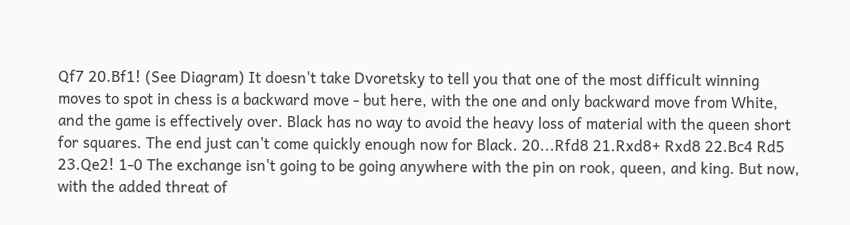Qf7 20.Bf1! (See Diagram) It doesn't take Dvoretsky to tell you that one of the most difficult winning moves to spot in chess is a backward move - but here, with the one and only backward move from White, and the game is effectively over. Black has no way to avoid the heavy loss of material with the queen short for squares. The end just can't come quickly enough now for Black. 20...Rfd8 21.Rxd8+ Rxd8 22.Bc4 Rd5 23.Qe2! 1-0 The exchange isn't going to be going anywhere with the pin on rook, queen, and king. But now, with the added threat of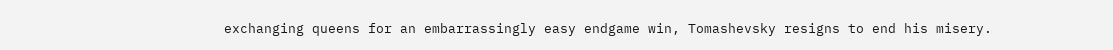exchanging queens for an embarrassingly easy endgame win, Tomashevsky resigns to end his misery.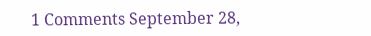1 Comments September 28,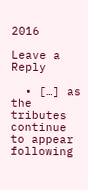2016

Leave a Reply

  • […] as the tributes continue to appear following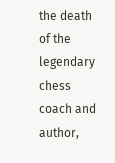the death of the legendary chess coach and author,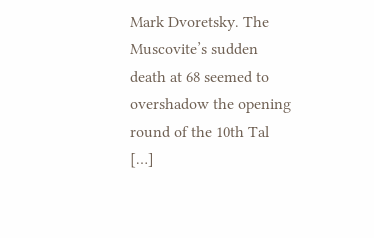Mark Dvoretsky. The Muscovite’s sudden death at 68 seemed to overshadow the opening round of the 10th Tal […]